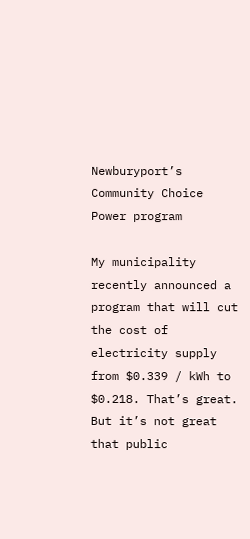Newburyport’s Community Choice Power program

My municipality recently announced a program that will cut the cost of electricity supply from $0.339 / kWh to $0.218. That’s great. But it’s not great that public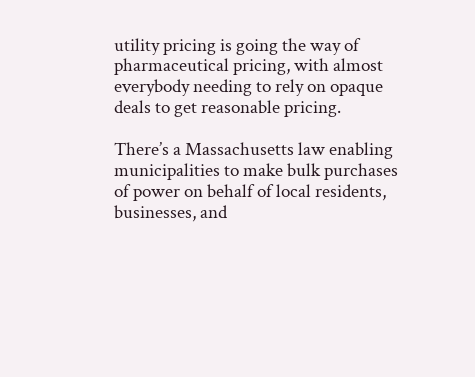utility pricing is going the way of pharmaceutical pricing, with almost everybody needing to rely on opaque deals to get reasonable pricing.

There’s a Massachusetts law enabling municipalities to make bulk purchases of power on behalf of local residents, businesses, and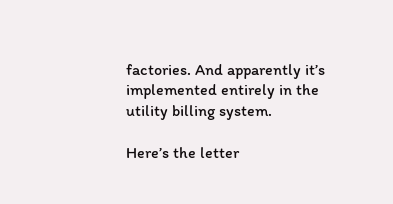factories. And apparently it’s implemented entirely in the utility billing system.

Here’s the letter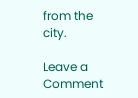from the city.

Leave a Comment